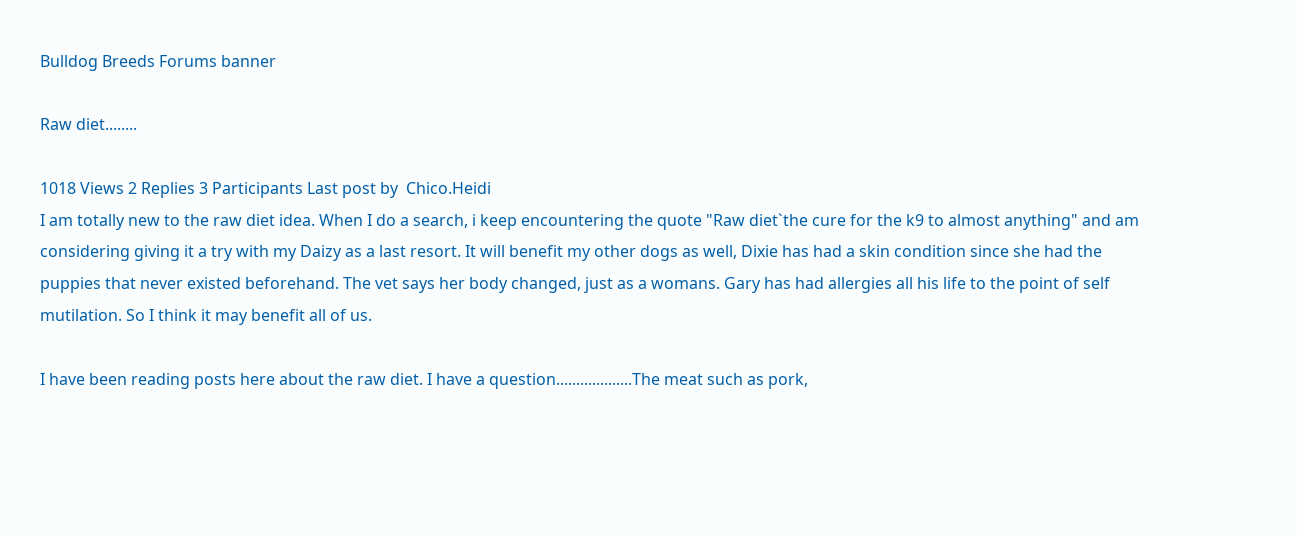Bulldog Breeds Forums banner

Raw diet........

1018 Views 2 Replies 3 Participants Last post by  Chico.Heidi
I am totally new to the raw diet idea. When I do a search, i keep encountering the quote "Raw diet`the cure for the k9 to almost anything" and am considering giving it a try with my Daizy as a last resort. It will benefit my other dogs as well, Dixie has had a skin condition since she had the puppies that never existed beforehand. The vet says her body changed, just as a womans. Gary has had allergies all his life to the point of self mutilation. So I think it may benefit all of us.

I have been reading posts here about the raw diet. I have a question...................The meat such as pork,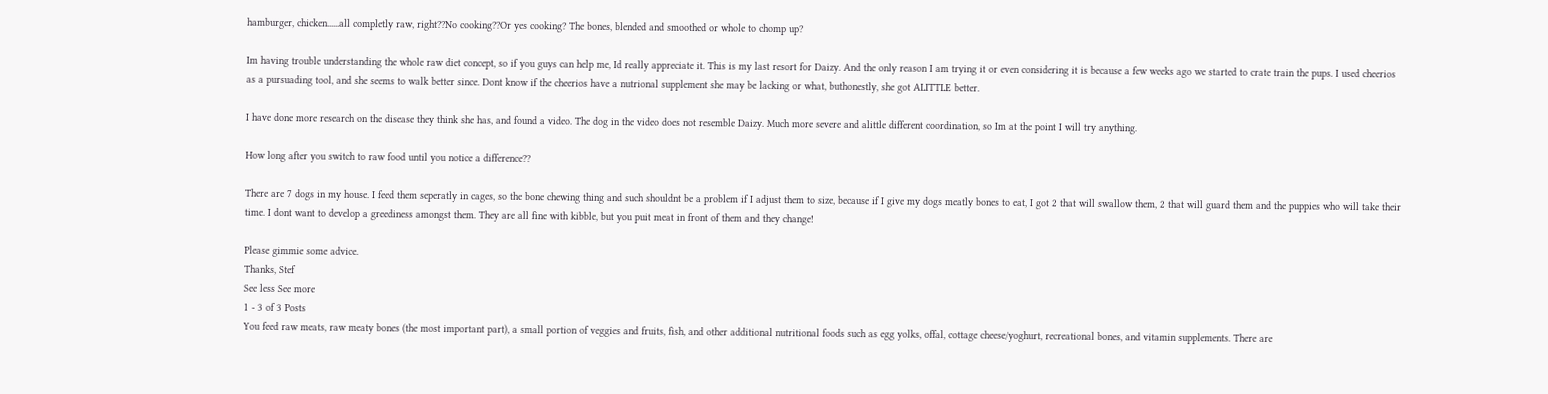hamburger, chicken......all completly raw, right??No cooking??Or yes cooking? The bones, blended and smoothed or whole to chomp up?

Im having trouble understanding the whole raw diet concept, so if you guys can help me, Id really appreciate it. This is my last resort for Daizy. And the only reason I am trying it or even considering it is because a few weeks ago we started to crate train the pups. I used cheerios as a pursuading tool, and she seems to walk better since. Dont know if the cheerios have a nutrional supplement she may be lacking or what, buthonestly, she got ALITTLE better.

I have done more research on the disease they think she has, and found a video. The dog in the video does not resemble Daizy. Much more severe and alittle different coordination, so Im at the point I will try anything.

How long after you switch to raw food until you notice a difference??

There are 7 dogs in my house. I feed them seperatly in cages, so the bone chewing thing and such shouldnt be a problem if I adjust them to size, because if I give my dogs meatly bones to eat, I got 2 that will swallow them, 2 that will guard them and the puppies who will take their time. I dont want to develop a greediness amongst them. They are all fine with kibble, but you puit meat in front of them and they change!

Please gimmie some advice.
Thanks, Stef
See less See more
1 - 3 of 3 Posts
You feed raw meats, raw meaty bones (the most important part), a small portion of veggies and fruits, fish, and other additional nutritional foods such as egg yolks, offal, cottage cheese/yoghurt, recreational bones, and vitamin supplements. There are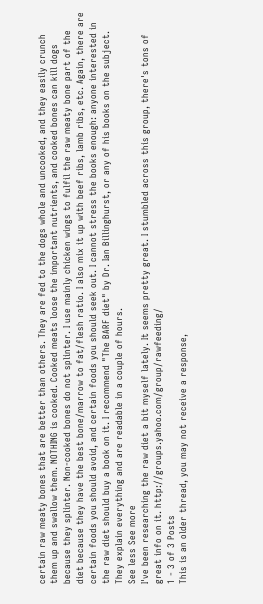certain raw meaty bones that are better than others. They are fed to the dogs whole and uncooked, and they easily crunch them up and swallow them. NOTHING is cooked. Cooked meats loose the important nutrients, and cooked bones can kill dogs because they splinter. Non-cooked bones do not splinter. I use mainly chicken wings to fulfil the raw meaty bone part of the diet because they have the best bone/marrow to fat/flesh ratio. I also mix it up with beef ribs, lamb ribs, etc. Again, there are certain foods you should avoid, and certain foods you should seek out. I cannot stress the books enough: anyone interested in the raw diet should buy a book on it. I recommend "The BARF diet" by Dr. Ian Billinghurst, or any of his books on the subject. They explain everything and are readable in a couple of hours.
See less See more
I've been researching the raw diet a bit myself lately. It seems pretty great. I stumbled across this group, there's tons of great info on it. http://groups.yahoo.com/group/rawfeeding/
1 - 3 of 3 Posts
This is an older thread, you may not receive a response,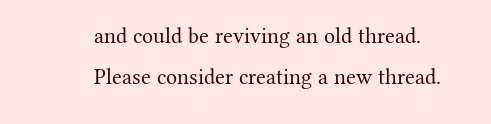and could be reviving an old thread. Please consider creating a new thread.